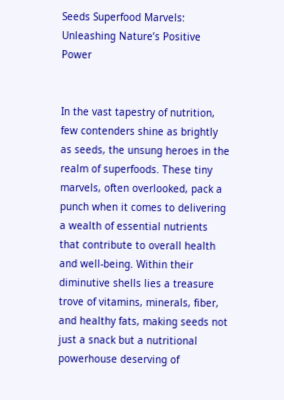Seeds Superfood Marvels: Unleashing Nature’s Positive Power


In the vast tapestry of nutrition, few contenders shine as brightly as seeds, the unsung heroes in the realm of superfoods. These tiny marvels, often overlooked, pack a punch when it comes to delivering a wealth of essential nutrients that contribute to overall health and well-being. Within their diminutive shells lies a treasure trove of vitamins, minerals, fiber, and healthy fats, making seeds not just a snack but a nutritional powerhouse deserving of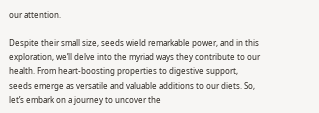our attention.

Despite their small size, seeds wield remarkable power, and in this exploration, we’ll delve into the myriad ways they contribute to our health. From heart-boosting properties to digestive support, seeds emerge as versatile and valuable additions to our diets. So, let’s embark on a journey to uncover the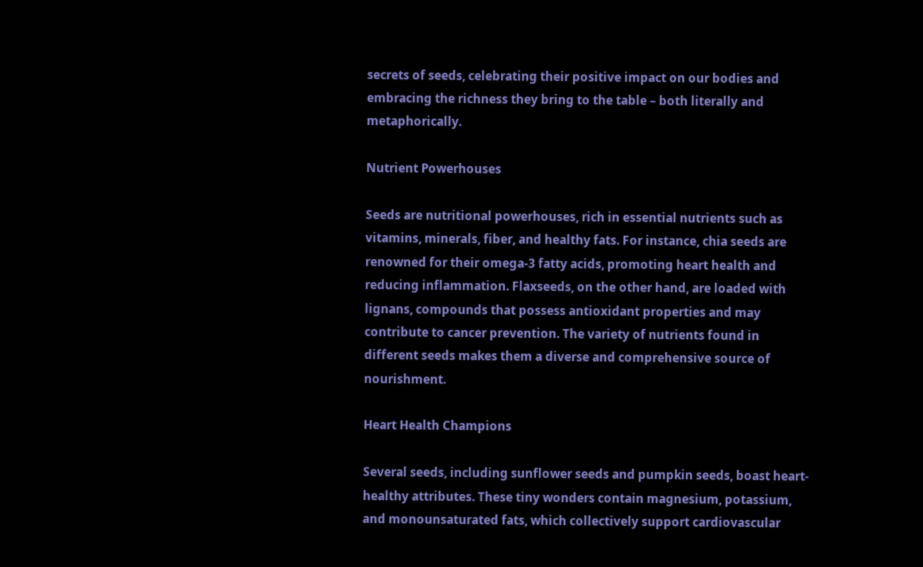secrets of seeds, celebrating their positive impact on our bodies and embracing the richness they bring to the table – both literally and metaphorically.

Nutrient Powerhouses

Seeds are nutritional powerhouses, rich in essential nutrients such as vitamins, minerals, fiber, and healthy fats. For instance, chia seeds are renowned for their omega-3 fatty acids, promoting heart health and reducing inflammation. Flaxseeds, on the other hand, are loaded with lignans, compounds that possess antioxidant properties and may contribute to cancer prevention. The variety of nutrients found in different seeds makes them a diverse and comprehensive source of nourishment.

Heart Health Champions

Several seeds, including sunflower seeds and pumpkin seeds, boast heart-healthy attributes. These tiny wonders contain magnesium, potassium, and monounsaturated fats, which collectively support cardiovascular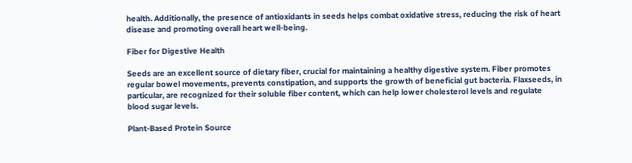health. Additionally, the presence of antioxidants in seeds helps combat oxidative stress, reducing the risk of heart disease and promoting overall heart well-being.

Fiber for Digestive Health

Seeds are an excellent source of dietary fiber, crucial for maintaining a healthy digestive system. Fiber promotes regular bowel movements, prevents constipation, and supports the growth of beneficial gut bacteria. Flaxseeds, in particular, are recognized for their soluble fiber content, which can help lower cholesterol levels and regulate blood sugar levels.

Plant-Based Protein Source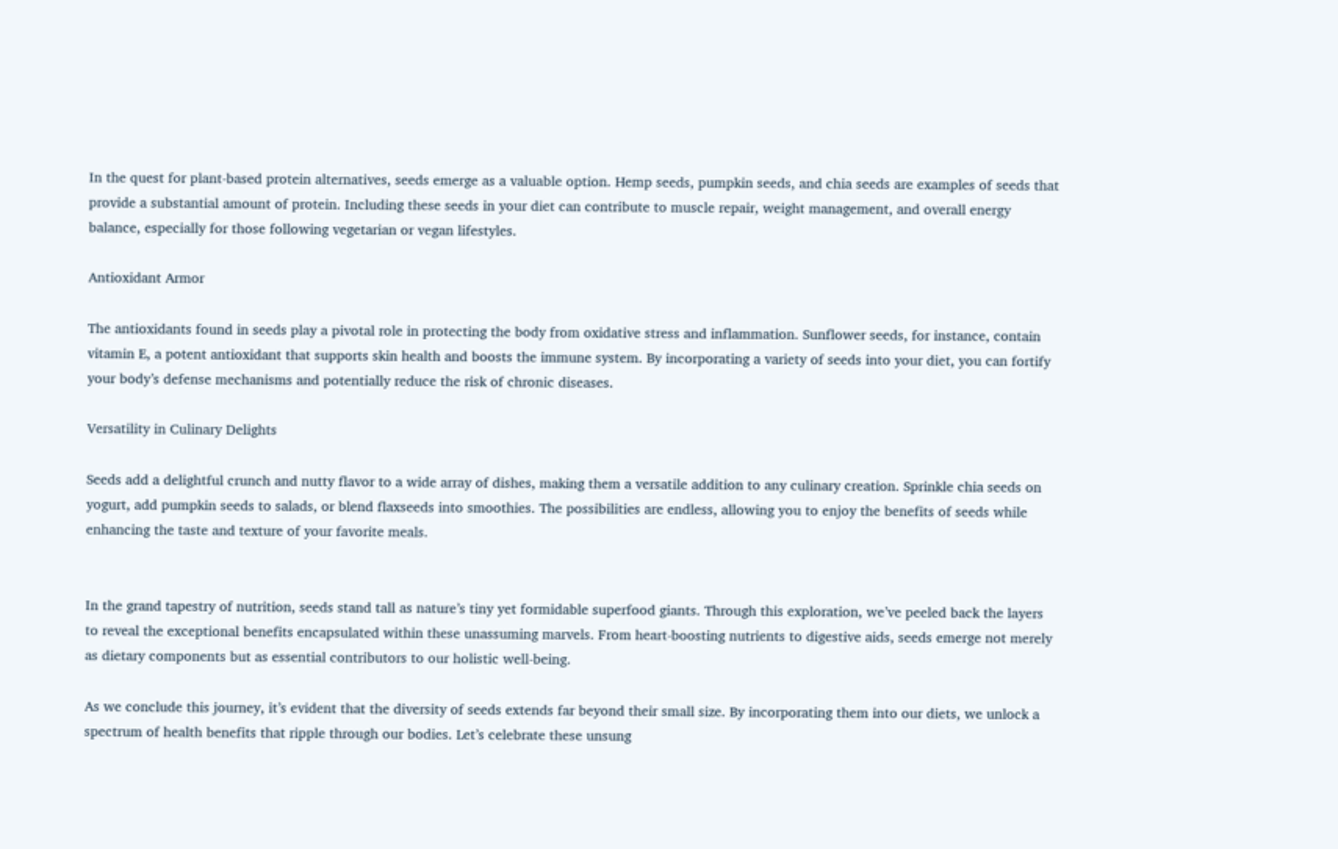In the quest for plant-based protein alternatives, seeds emerge as a valuable option. Hemp seeds, pumpkin seeds, and chia seeds are examples of seeds that provide a substantial amount of protein. Including these seeds in your diet can contribute to muscle repair, weight management, and overall energy balance, especially for those following vegetarian or vegan lifestyles.

Antioxidant Armor

The antioxidants found in seeds play a pivotal role in protecting the body from oxidative stress and inflammation. Sunflower seeds, for instance, contain vitamin E, a potent antioxidant that supports skin health and boosts the immune system. By incorporating a variety of seeds into your diet, you can fortify your body’s defense mechanisms and potentially reduce the risk of chronic diseases.

Versatility in Culinary Delights

Seeds add a delightful crunch and nutty flavor to a wide array of dishes, making them a versatile addition to any culinary creation. Sprinkle chia seeds on yogurt, add pumpkin seeds to salads, or blend flaxseeds into smoothies. The possibilities are endless, allowing you to enjoy the benefits of seeds while enhancing the taste and texture of your favorite meals.


In the grand tapestry of nutrition, seeds stand tall as nature’s tiny yet formidable superfood giants. Through this exploration, we’ve peeled back the layers to reveal the exceptional benefits encapsulated within these unassuming marvels. From heart-boosting nutrients to digestive aids, seeds emerge not merely as dietary components but as essential contributors to our holistic well-being.

As we conclude this journey, it’s evident that the diversity of seeds extends far beyond their small size. By incorporating them into our diets, we unlock a spectrum of health benefits that ripple through our bodies. Let’s celebrate these unsung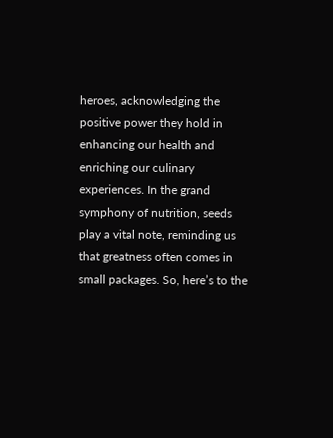heroes, acknowledging the positive power they hold in enhancing our health and enriching our culinary experiences. In the grand symphony of nutrition, seeds play a vital note, reminding us that greatness often comes in small packages. So, here’s to the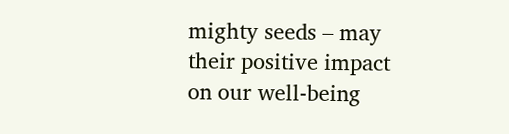mighty seeds – may their positive impact on our well-being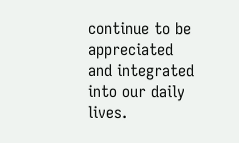continue to be appreciated and integrated into our daily lives.